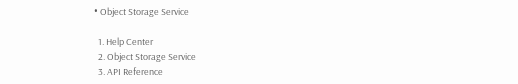• Object Storage Service

  1. Help Center
  2. Object Storage Service
  3. API Reference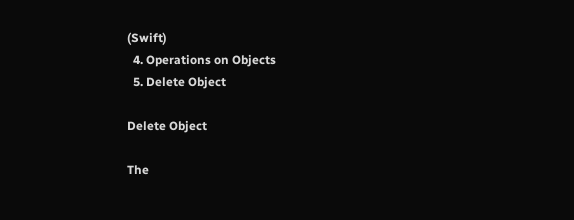(Swift)
  4. Operations on Objects
  5. Delete Object

Delete Object

The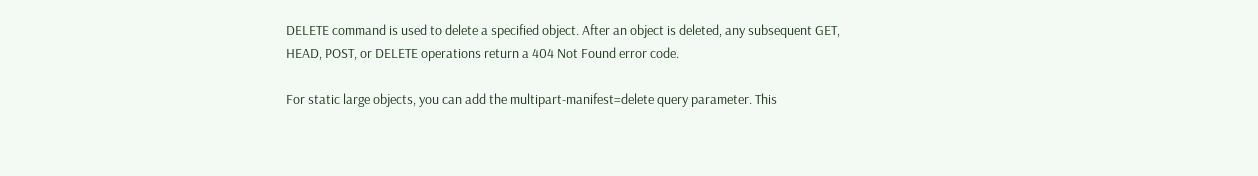DELETE command is used to delete a specified object. After an object is deleted, any subsequent GET, HEAD, POST, or DELETE operations return a 404 Not Found error code.

For static large objects, you can add the multipart-manifest=delete query parameter. This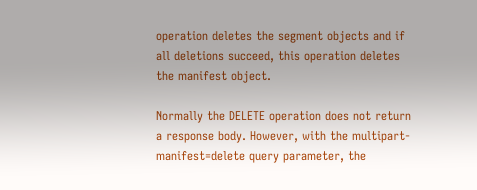operation deletes the segment objects and if all deletions succeed, this operation deletes the manifest object.

Normally the DELETE operation does not return a response body. However, with the multipart-manifest=delete query parameter, the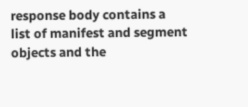response body contains a list of manifest and segment objects and the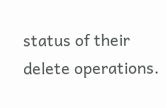status of their delete operations.